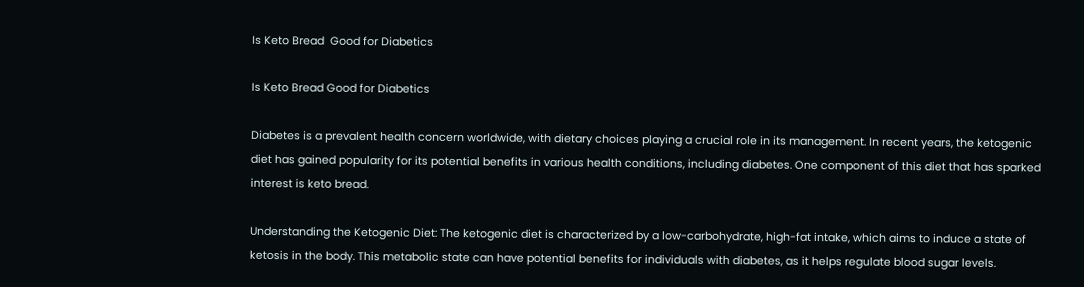Is Keto Bread  Good for Diabetics

Is Keto Bread Good for Diabetics

Diabetes is a prevalent health concern worldwide, with dietary choices playing a crucial role in its management. In recent years, the ketogenic diet has gained popularity for its potential benefits in various health conditions, including diabetes. One component of this diet that has sparked interest is keto bread.

Understanding the Ketogenic Diet: The ketogenic diet is characterized by a low-carbohydrate, high-fat intake, which aims to induce a state of ketosis in the body. This metabolic state can have potential benefits for individuals with diabetes, as it helps regulate blood sugar levels.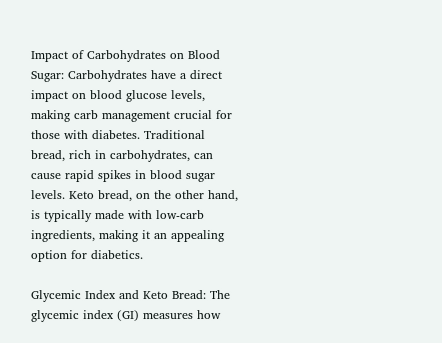Impact of Carbohydrates on Blood Sugar: Carbohydrates have a direct impact on blood glucose levels, making carb management crucial for those with diabetes. Traditional bread, rich in carbohydrates, can cause rapid spikes in blood sugar levels. Keto bread, on the other hand, is typically made with low-carb ingredients, making it an appealing option for diabetics.

Glycemic Index and Keto Bread: The glycemic index (GI) measures how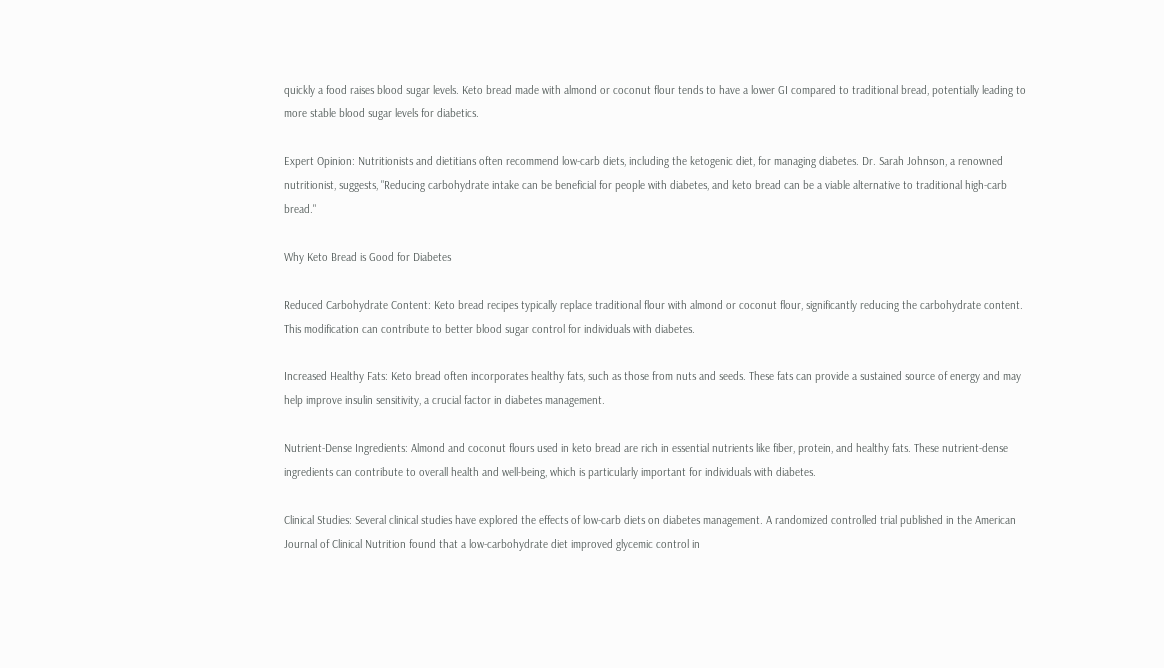quickly a food raises blood sugar levels. Keto bread made with almond or coconut flour tends to have a lower GI compared to traditional bread, potentially leading to more stable blood sugar levels for diabetics.

Expert Opinion: Nutritionists and dietitians often recommend low-carb diets, including the ketogenic diet, for managing diabetes. Dr. Sarah Johnson, a renowned nutritionist, suggests, "Reducing carbohydrate intake can be beneficial for people with diabetes, and keto bread can be a viable alternative to traditional high-carb bread."

Why Keto Bread is Good for Diabetes

Reduced Carbohydrate Content: Keto bread recipes typically replace traditional flour with almond or coconut flour, significantly reducing the carbohydrate content. This modification can contribute to better blood sugar control for individuals with diabetes.

Increased Healthy Fats: Keto bread often incorporates healthy fats, such as those from nuts and seeds. These fats can provide a sustained source of energy and may help improve insulin sensitivity, a crucial factor in diabetes management.

Nutrient-Dense Ingredients: Almond and coconut flours used in keto bread are rich in essential nutrients like fiber, protein, and healthy fats. These nutrient-dense ingredients can contribute to overall health and well-being, which is particularly important for individuals with diabetes.

Clinical Studies: Several clinical studies have explored the effects of low-carb diets on diabetes management. A randomized controlled trial published in the American Journal of Clinical Nutrition found that a low-carbohydrate diet improved glycemic control in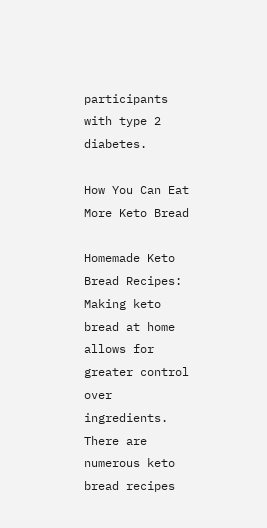participants with type 2 diabetes.

How You Can Eat More Keto Bread

Homemade Keto Bread Recipes: Making keto bread at home allows for greater control over ingredients. There are numerous keto bread recipes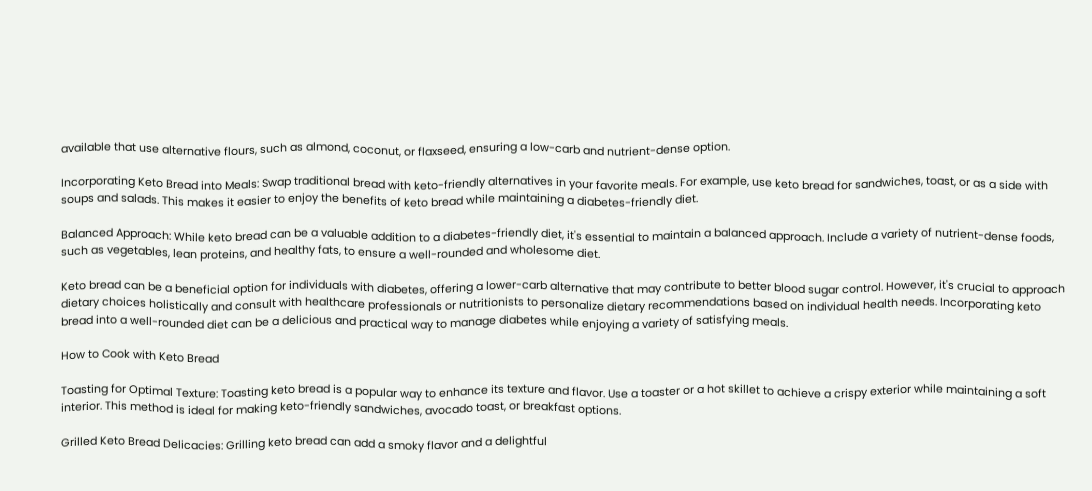available that use alternative flours, such as almond, coconut, or flaxseed, ensuring a low-carb and nutrient-dense option.

Incorporating Keto Bread into Meals: Swap traditional bread with keto-friendly alternatives in your favorite meals. For example, use keto bread for sandwiches, toast, or as a side with soups and salads. This makes it easier to enjoy the benefits of keto bread while maintaining a diabetes-friendly diet.

Balanced Approach: While keto bread can be a valuable addition to a diabetes-friendly diet, it's essential to maintain a balanced approach. Include a variety of nutrient-dense foods, such as vegetables, lean proteins, and healthy fats, to ensure a well-rounded and wholesome diet.

Keto bread can be a beneficial option for individuals with diabetes, offering a lower-carb alternative that may contribute to better blood sugar control. However, it's crucial to approach dietary choices holistically and consult with healthcare professionals or nutritionists to personalize dietary recommendations based on individual health needs. Incorporating keto bread into a well-rounded diet can be a delicious and practical way to manage diabetes while enjoying a variety of satisfying meals.

How to Cook with Keto Bread

Toasting for Optimal Texture: Toasting keto bread is a popular way to enhance its texture and flavor. Use a toaster or a hot skillet to achieve a crispy exterior while maintaining a soft interior. This method is ideal for making keto-friendly sandwiches, avocado toast, or breakfast options.

Grilled Keto Bread Delicacies: Grilling keto bread can add a smoky flavor and a delightful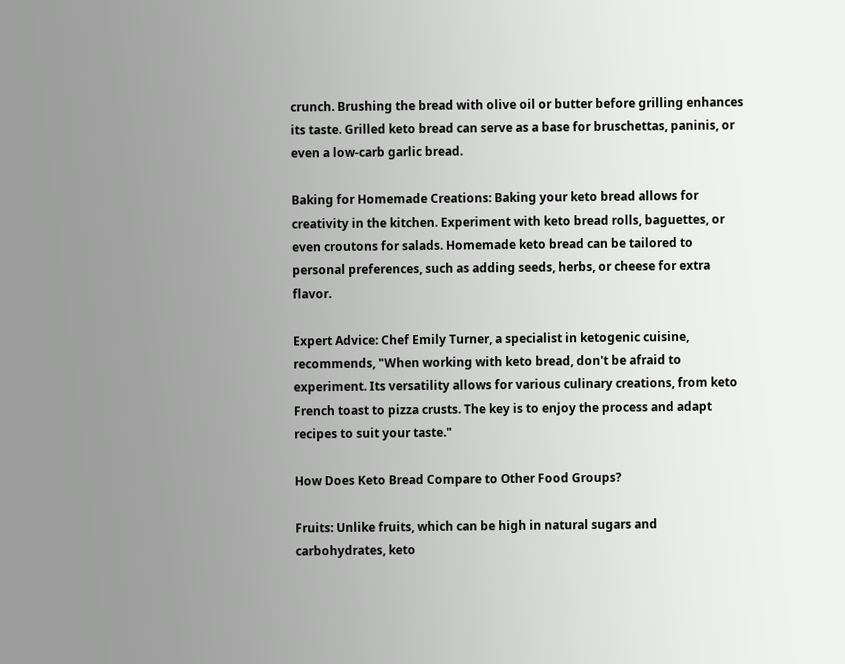crunch. Brushing the bread with olive oil or butter before grilling enhances its taste. Grilled keto bread can serve as a base for bruschettas, paninis, or even a low-carb garlic bread.

Baking for Homemade Creations: Baking your keto bread allows for creativity in the kitchen. Experiment with keto bread rolls, baguettes, or even croutons for salads. Homemade keto bread can be tailored to personal preferences, such as adding seeds, herbs, or cheese for extra flavor.

Expert Advice: Chef Emily Turner, a specialist in ketogenic cuisine, recommends, "When working with keto bread, don't be afraid to experiment. Its versatility allows for various culinary creations, from keto French toast to pizza crusts. The key is to enjoy the process and adapt recipes to suit your taste."

How Does Keto Bread Compare to Other Food Groups?

Fruits: Unlike fruits, which can be high in natural sugars and carbohydrates, keto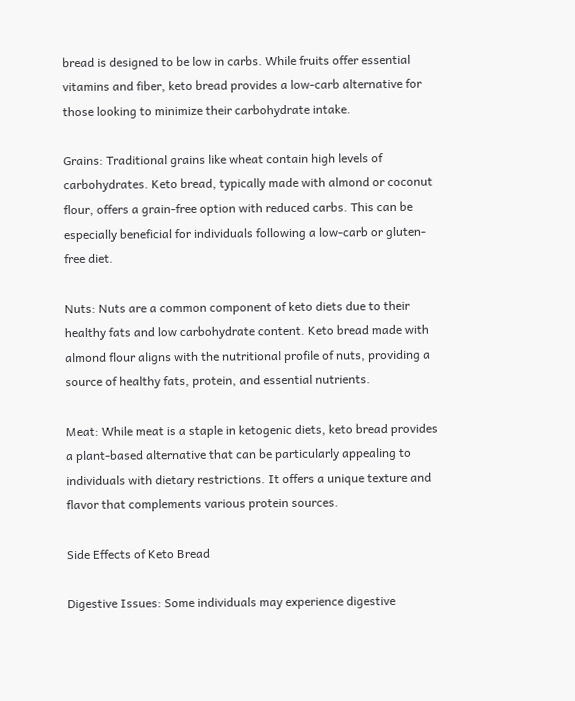bread is designed to be low in carbs. While fruits offer essential vitamins and fiber, keto bread provides a low-carb alternative for those looking to minimize their carbohydrate intake.

Grains: Traditional grains like wheat contain high levels of carbohydrates. Keto bread, typically made with almond or coconut flour, offers a grain-free option with reduced carbs. This can be especially beneficial for individuals following a low-carb or gluten-free diet.

Nuts: Nuts are a common component of keto diets due to their healthy fats and low carbohydrate content. Keto bread made with almond flour aligns with the nutritional profile of nuts, providing a source of healthy fats, protein, and essential nutrients.

Meat: While meat is a staple in ketogenic diets, keto bread provides a plant-based alternative that can be particularly appealing to individuals with dietary restrictions. It offers a unique texture and flavor that complements various protein sources.

Side Effects of Keto Bread

Digestive Issues: Some individuals may experience digestive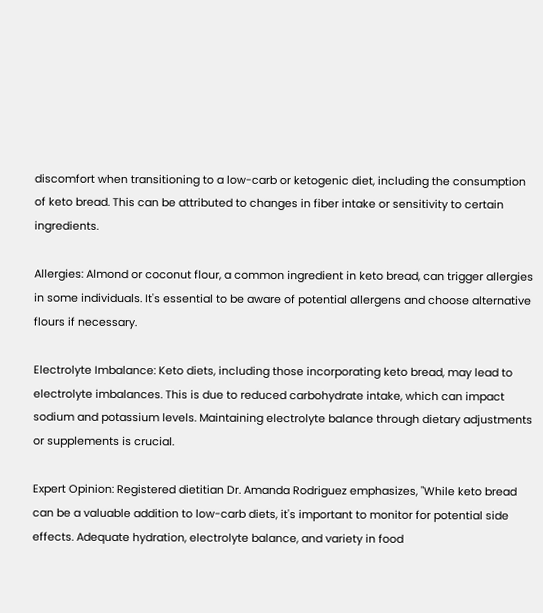discomfort when transitioning to a low-carb or ketogenic diet, including the consumption of keto bread. This can be attributed to changes in fiber intake or sensitivity to certain ingredients.

Allergies: Almond or coconut flour, a common ingredient in keto bread, can trigger allergies in some individuals. It's essential to be aware of potential allergens and choose alternative flours if necessary.

Electrolyte Imbalance: Keto diets, including those incorporating keto bread, may lead to electrolyte imbalances. This is due to reduced carbohydrate intake, which can impact sodium and potassium levels. Maintaining electrolyte balance through dietary adjustments or supplements is crucial.

Expert Opinion: Registered dietitian Dr. Amanda Rodriguez emphasizes, "While keto bread can be a valuable addition to low-carb diets, it's important to monitor for potential side effects. Adequate hydration, electrolyte balance, and variety in food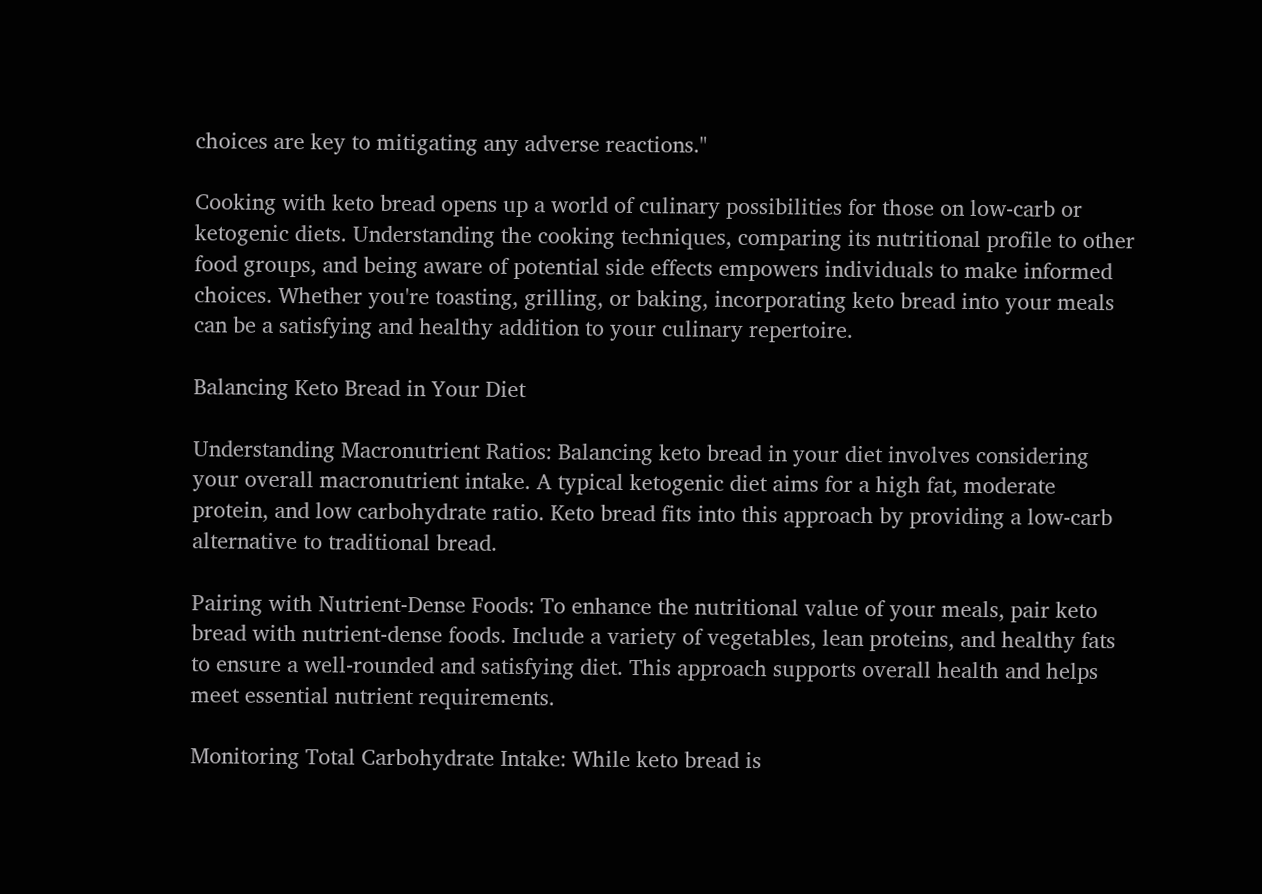choices are key to mitigating any adverse reactions."

Cooking with keto bread opens up a world of culinary possibilities for those on low-carb or ketogenic diets. Understanding the cooking techniques, comparing its nutritional profile to other food groups, and being aware of potential side effects empowers individuals to make informed choices. Whether you're toasting, grilling, or baking, incorporating keto bread into your meals can be a satisfying and healthy addition to your culinary repertoire.

Balancing Keto Bread in Your Diet

Understanding Macronutrient Ratios: Balancing keto bread in your diet involves considering your overall macronutrient intake. A typical ketogenic diet aims for a high fat, moderate protein, and low carbohydrate ratio. Keto bread fits into this approach by providing a low-carb alternative to traditional bread.

Pairing with Nutrient-Dense Foods: To enhance the nutritional value of your meals, pair keto bread with nutrient-dense foods. Include a variety of vegetables, lean proteins, and healthy fats to ensure a well-rounded and satisfying diet. This approach supports overall health and helps meet essential nutrient requirements.

Monitoring Total Carbohydrate Intake: While keto bread is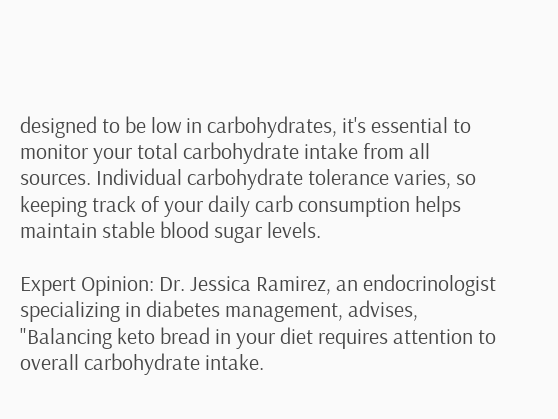designed to be low in carbohydrates, it's essential to monitor your total carbohydrate intake from all sources. Individual carbohydrate tolerance varies, so keeping track of your daily carb consumption helps maintain stable blood sugar levels.

Expert Opinion: Dr. Jessica Ramirez, an endocrinologist specializing in diabetes management, advises, "Balancing keto bread in your diet requires attention to overall carbohydrate intake.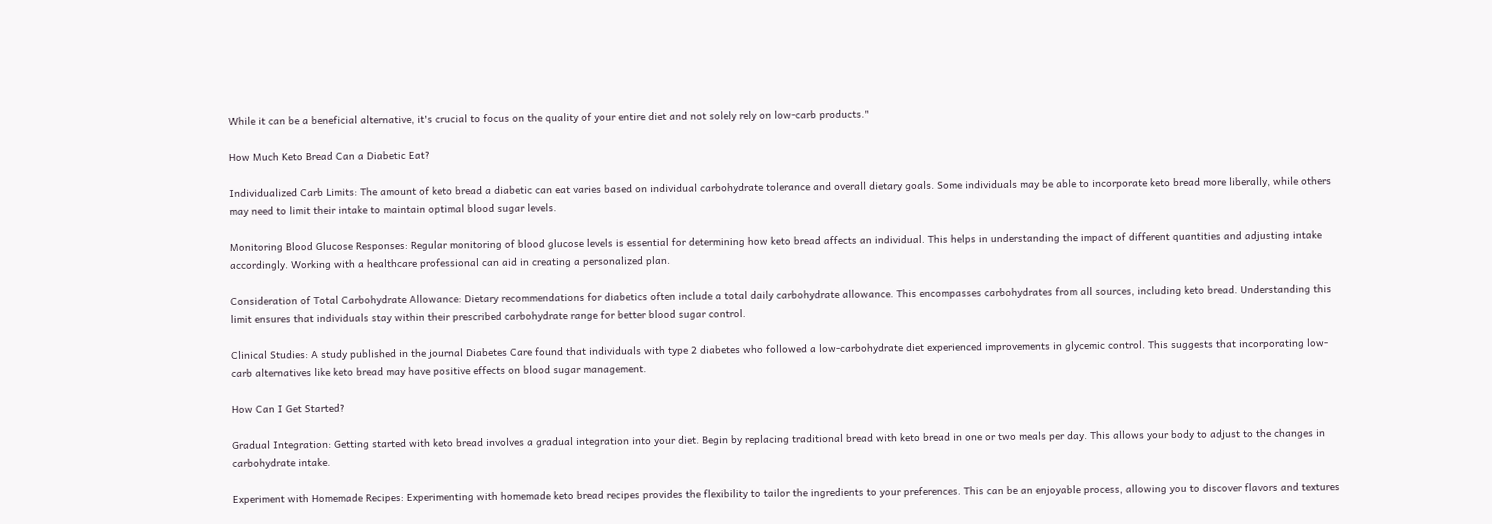While it can be a beneficial alternative, it's crucial to focus on the quality of your entire diet and not solely rely on low-carb products."

How Much Keto Bread Can a Diabetic Eat?

Individualized Carb Limits: The amount of keto bread a diabetic can eat varies based on individual carbohydrate tolerance and overall dietary goals. Some individuals may be able to incorporate keto bread more liberally, while others may need to limit their intake to maintain optimal blood sugar levels.

Monitoring Blood Glucose Responses: Regular monitoring of blood glucose levels is essential for determining how keto bread affects an individual. This helps in understanding the impact of different quantities and adjusting intake accordingly. Working with a healthcare professional can aid in creating a personalized plan.

Consideration of Total Carbohydrate Allowance: Dietary recommendations for diabetics often include a total daily carbohydrate allowance. This encompasses carbohydrates from all sources, including keto bread. Understanding this limit ensures that individuals stay within their prescribed carbohydrate range for better blood sugar control.

Clinical Studies: A study published in the journal Diabetes Care found that individuals with type 2 diabetes who followed a low-carbohydrate diet experienced improvements in glycemic control. This suggests that incorporating low-carb alternatives like keto bread may have positive effects on blood sugar management.

How Can I Get Started?

Gradual Integration: Getting started with keto bread involves a gradual integration into your diet. Begin by replacing traditional bread with keto bread in one or two meals per day. This allows your body to adjust to the changes in carbohydrate intake.

Experiment with Homemade Recipes: Experimenting with homemade keto bread recipes provides the flexibility to tailor the ingredients to your preferences. This can be an enjoyable process, allowing you to discover flavors and textures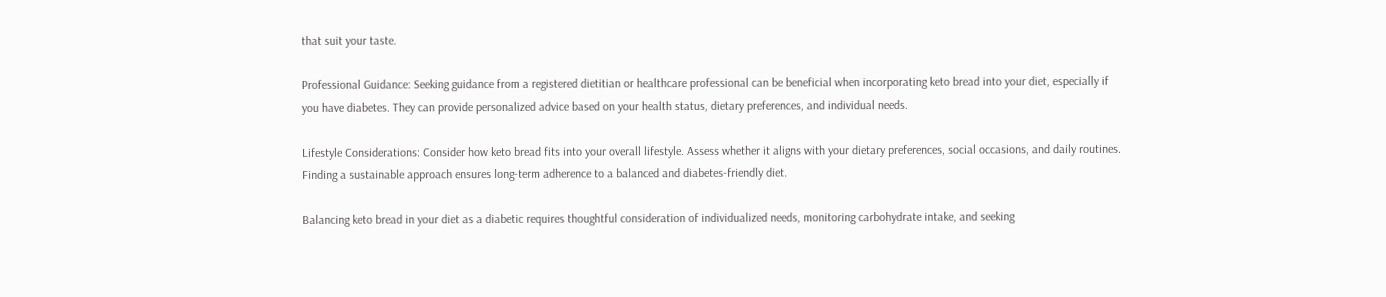that suit your taste.

Professional Guidance: Seeking guidance from a registered dietitian or healthcare professional can be beneficial when incorporating keto bread into your diet, especially if you have diabetes. They can provide personalized advice based on your health status, dietary preferences, and individual needs.

Lifestyle Considerations: Consider how keto bread fits into your overall lifestyle. Assess whether it aligns with your dietary preferences, social occasions, and daily routines. Finding a sustainable approach ensures long-term adherence to a balanced and diabetes-friendly diet.

Balancing keto bread in your diet as a diabetic requires thoughtful consideration of individualized needs, monitoring carbohydrate intake, and seeking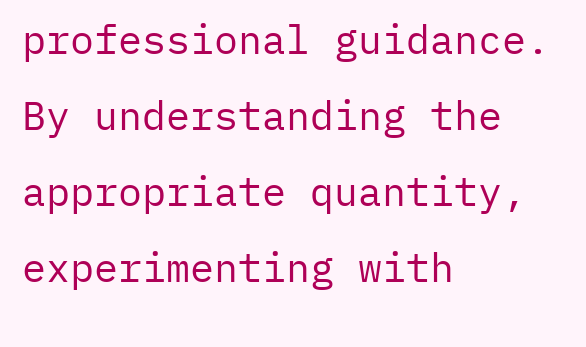professional guidance. By understanding the appropriate quantity, experimenting with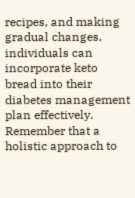recipes, and making gradual changes, individuals can incorporate keto bread into their diabetes management plan effectively. Remember that a holistic approach to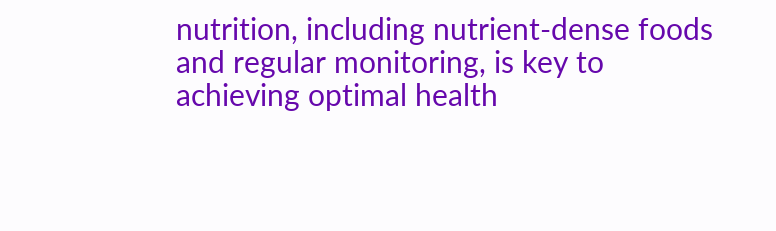nutrition, including nutrient-dense foods and regular monitoring, is key to achieving optimal health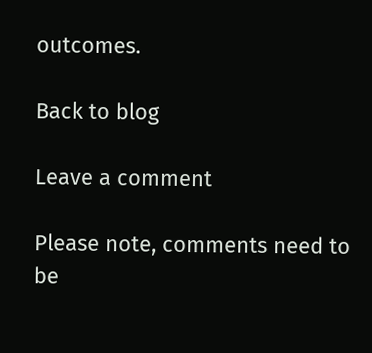outcomes.

Back to blog

Leave a comment

Please note, comments need to be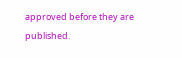approved before they are published.